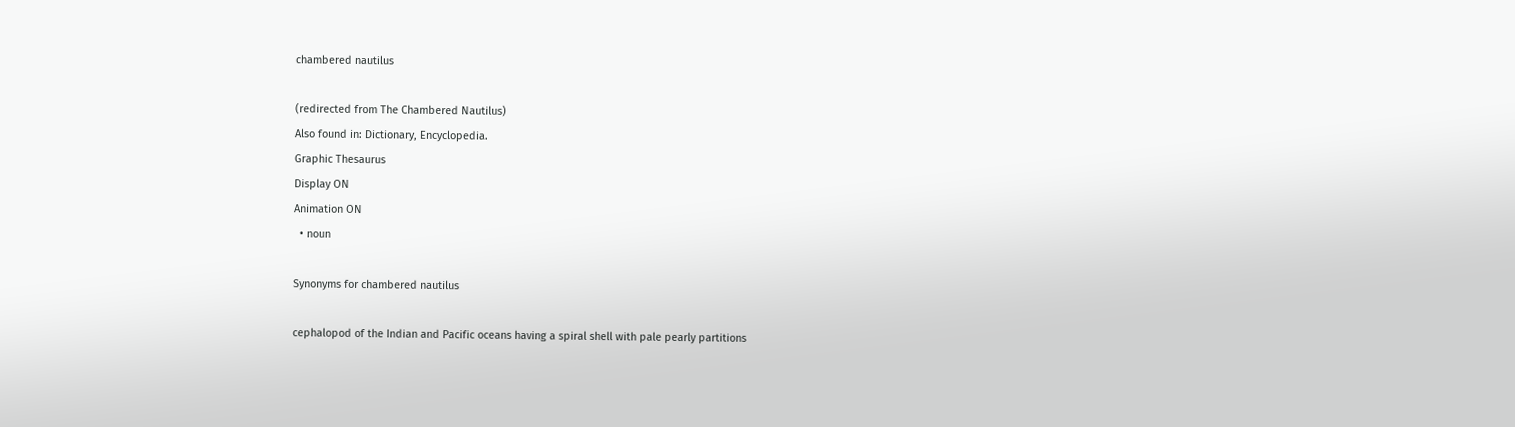chambered nautilus

(redirected from The Chambered Nautilus)
Also found in: Dictionary, Encyclopedia.
Graphic Thesaurus
Display ON
Animation ON
  • noun

Synonyms for chambered nautilus

cephalopod of the Indian and Pacific oceans having a spiral shell with pale pearly partitions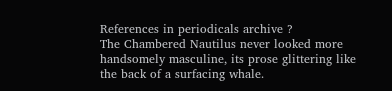References in periodicals archive ?
The Chambered Nautilus never looked more handsomely masculine, its prose glittering like the back of a surfacing whale.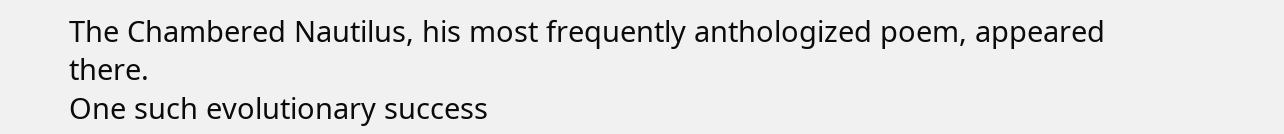The Chambered Nautilus, his most frequently anthologized poem, appeared there.
One such evolutionary success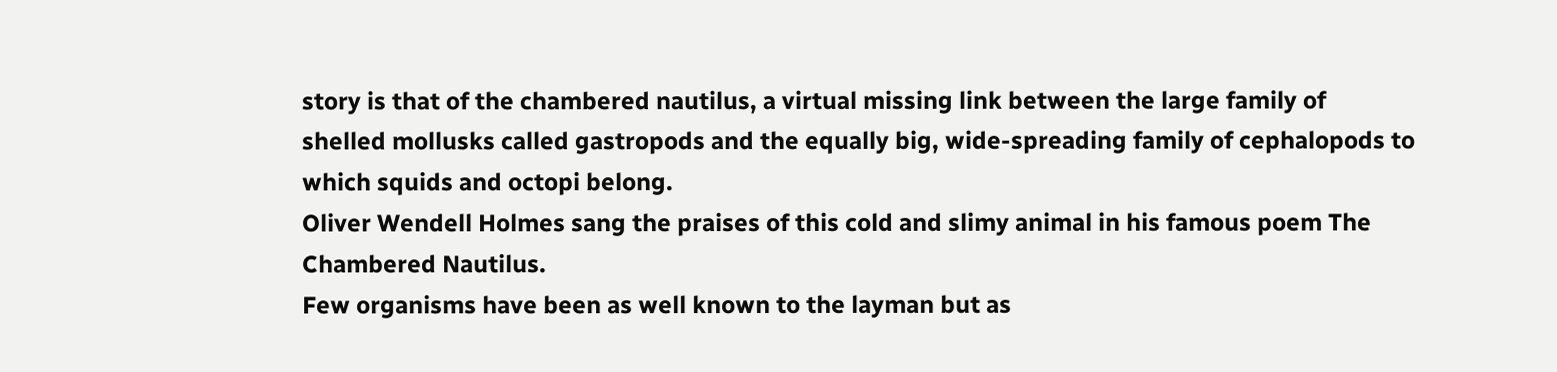story is that of the chambered nautilus, a virtual missing link between the large family of shelled mollusks called gastropods and the equally big, wide-spreading family of cephalopods to which squids and octopi belong.
Oliver Wendell Holmes sang the praises of this cold and slimy animal in his famous poem The Chambered Nautilus.
Few organisms have been as well known to the layman but as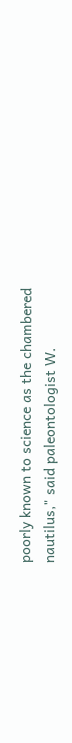poorly known to science as the chambered nautilus," said paleontologist W.